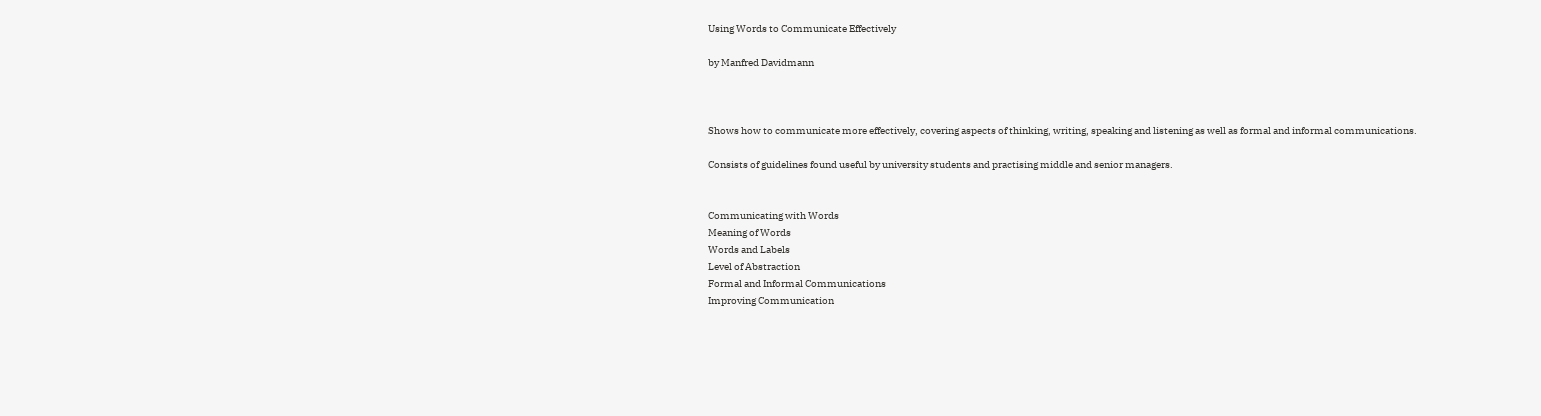Using Words to Communicate Effectively

by Manfred Davidmann



Shows how to communicate more effectively, covering aspects of thinking, writing, speaking and listening as well as formal and informal communications.

Consists of guidelines found useful by university students and practising middle and senior managers.


Communicating with Words
Meaning of Words
Words and Labels
Level of Abstraction
Formal and Informal Communications
Improving Communication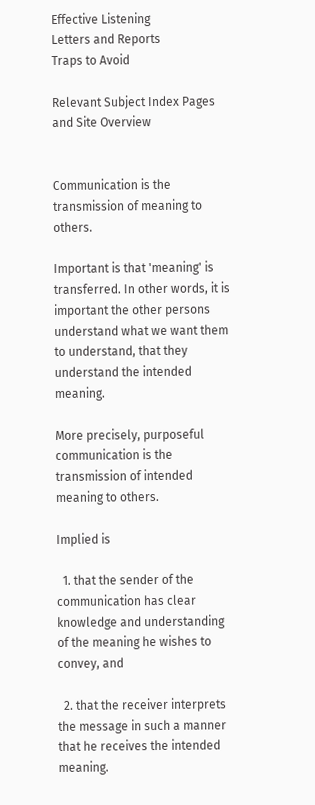Effective Listening
Letters and Reports
Traps to Avoid

Relevant Subject Index Pages and Site Overview


Communication is the transmission of meaning to others.

Important is that 'meaning' is transferred. In other words, it is important the other persons understand what we want them to understand, that they understand the intended meaning.

More precisely, purposeful communication is the transmission of intended meaning to others.

Implied is

  1. that the sender of the communication has clear knowledge and understanding of the meaning he wishes to convey, and

  2. that the receiver interprets the message in such a manner that he receives the intended meaning.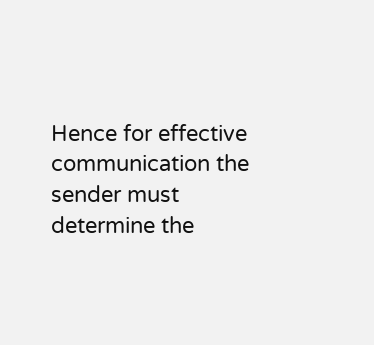Hence for effective communication the sender must determine the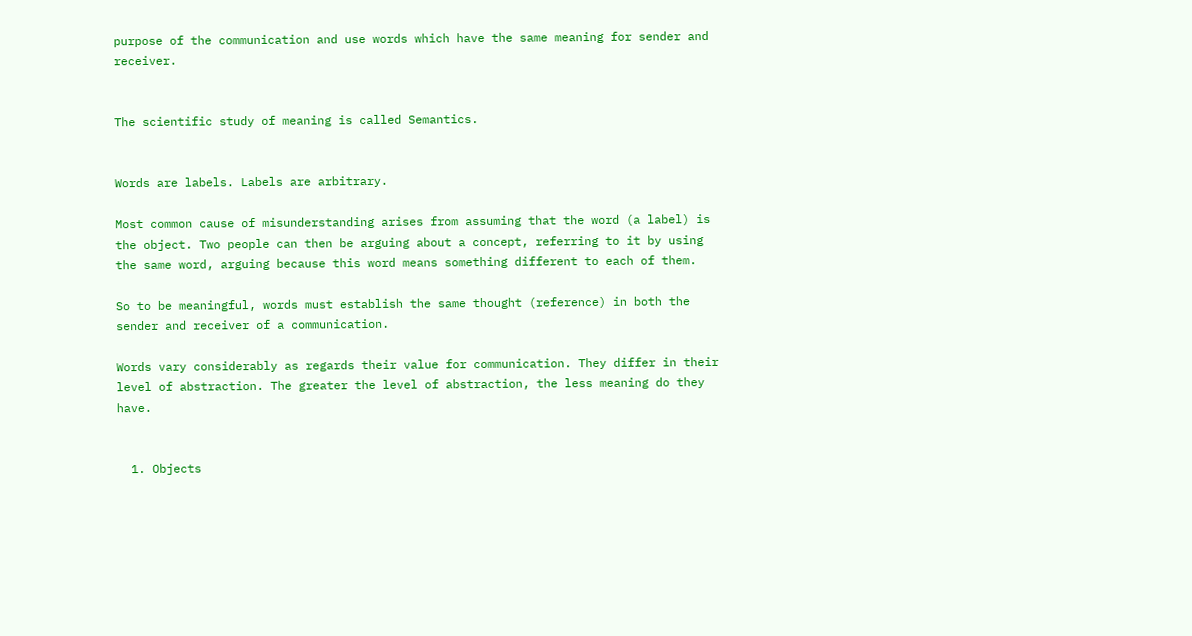purpose of the communication and use words which have the same meaning for sender and receiver.


The scientific study of meaning is called Semantics.


Words are labels. Labels are arbitrary.

Most common cause of misunderstanding arises from assuming that the word (a label) is the object. Two people can then be arguing about a concept, referring to it by using the same word, arguing because this word means something different to each of them.

So to be meaningful, words must establish the same thought (reference) in both the sender and receiver of a communication.

Words vary considerably as regards their value for communication. They differ in their level of abstraction. The greater the level of abstraction, the less meaning do they have.


  1. Objects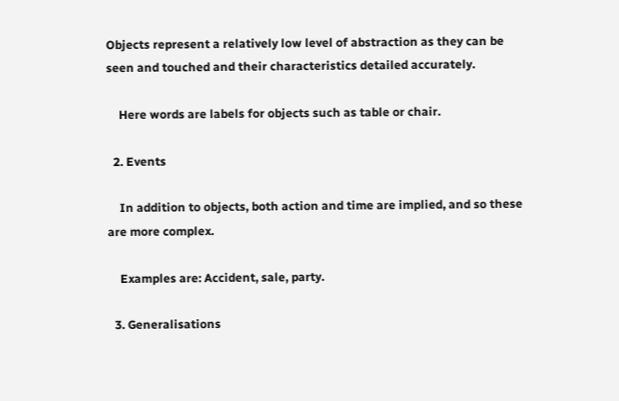Objects represent a relatively low level of abstraction as they can be seen and touched and their characteristics detailed accurately.

    Here words are labels for objects such as table or chair.

  2. Events

    In addition to objects, both action and time are implied, and so these are more complex.

    Examples are: Accident, sale, party.

  3. Generalisations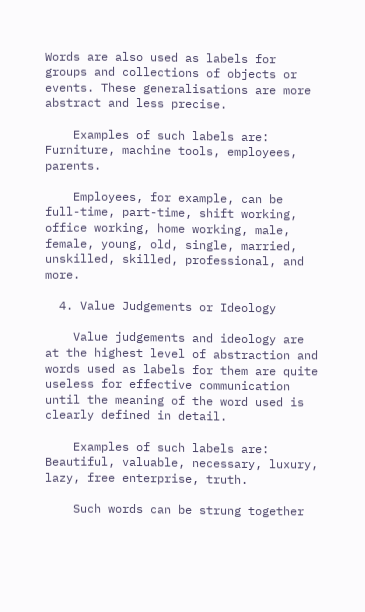Words are also used as labels for groups and collections of objects or events. These generalisations are more abstract and less precise.

    Examples of such labels are: Furniture, machine tools, employees, parents.

    Employees, for example, can be full-time, part-time, shift working, office working, home working, male, female, young, old, single, married, unskilled, skilled, professional, and more.

  4. Value Judgements or Ideology

    Value judgements and ideology are at the highest level of abstraction and words used as labels for them are quite useless for effective communication until the meaning of the word used is clearly defined in detail.

    Examples of such labels are: Beautiful, valuable, necessary, luxury, lazy, free enterprise, truth.

    Such words can be strung together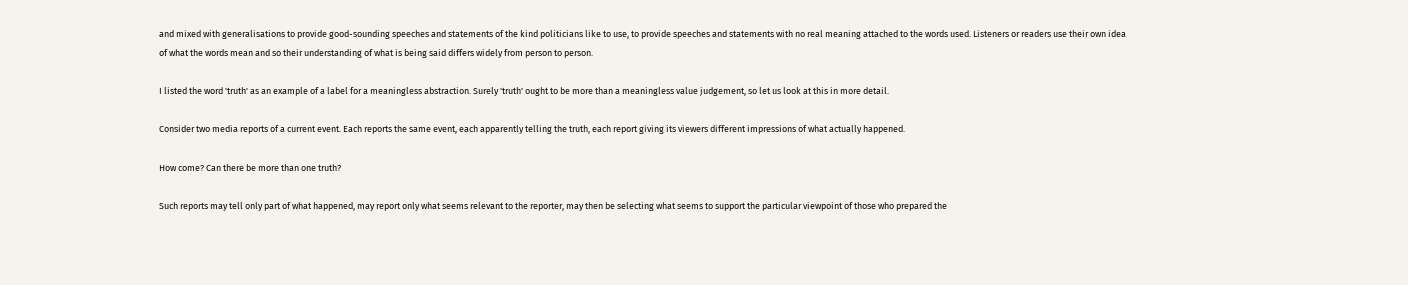and mixed with generalisations to provide good-sounding speeches and statements of the kind politicians like to use, to provide speeches and statements with no real meaning attached to the words used. Listeners or readers use their own idea of what the words mean and so their understanding of what is being said differs widely from person to person.

I listed the word 'truth' as an example of a label for a meaningless abstraction. Surely 'truth' ought to be more than a meaningless value judgement, so let us look at this in more detail.

Consider two media reports of a current event. Each reports the same event, each apparently telling the truth, each report giving its viewers different impressions of what actually happened.

How come? Can there be more than one truth?

Such reports may tell only part of what happened, may report only what seems relevant to the reporter, may then be selecting what seems to support the particular viewpoint of those who prepared the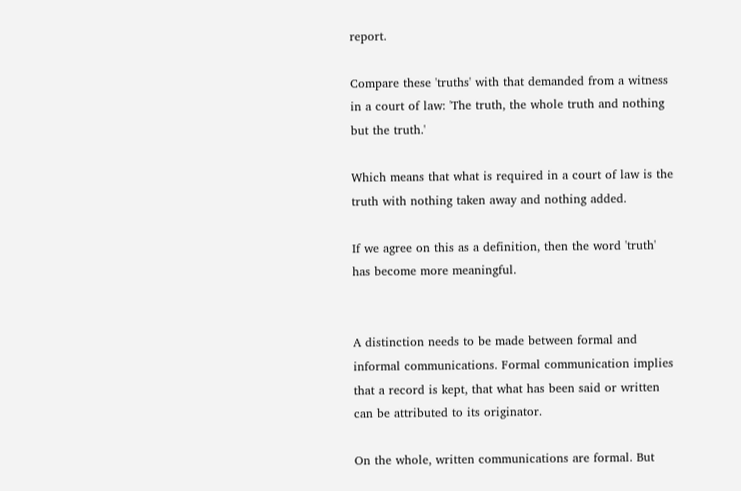report.

Compare these 'truths' with that demanded from a witness in a court of law: 'The truth, the whole truth and nothing but the truth.'

Which means that what is required in a court of law is the truth with nothing taken away and nothing added.

If we agree on this as a definition, then the word 'truth' has become more meaningful.


A distinction needs to be made between formal and informal communications. Formal communication implies that a record is kept, that what has been said or written can be attributed to its originator.

On the whole, written communications are formal. But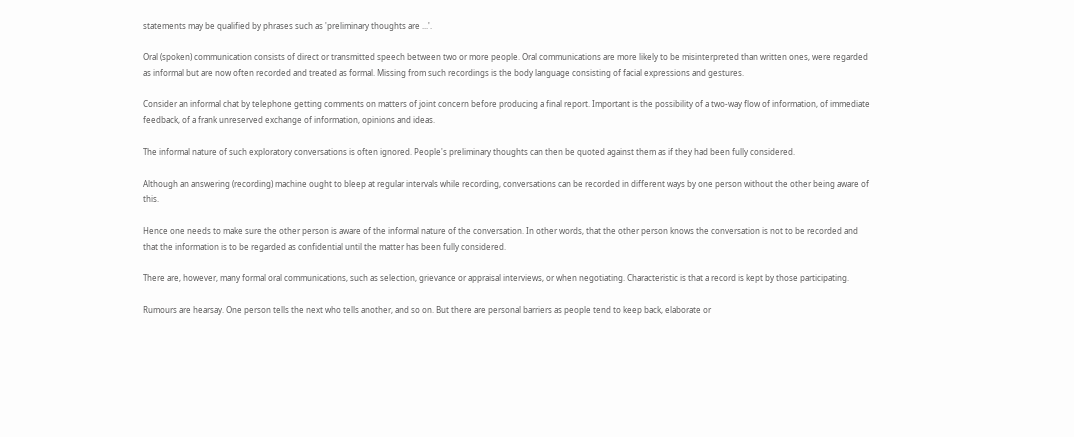statements may be qualified by phrases such as 'preliminary thoughts are ...'.

Oral (spoken) communication consists of direct or transmitted speech between two or more people. Oral communications are more likely to be misinterpreted than written ones, were regarded as informal but are now often recorded and treated as formal. Missing from such recordings is the body language consisting of facial expressions and gestures.

Consider an informal chat by telephone getting comments on matters of joint concern before producing a final report. Important is the possibility of a two-way flow of information, of immediate feedback, of a frank unreserved exchange of information, opinions and ideas.

The informal nature of such exploratory conversations is often ignored. People's preliminary thoughts can then be quoted against them as if they had been fully considered.

Although an answering (recording) machine ought to bleep at regular intervals while recording, conversations can be recorded in different ways by one person without the other being aware of this.

Hence one needs to make sure the other person is aware of the informal nature of the conversation. In other words, that the other person knows the conversation is not to be recorded and that the information is to be regarded as confidential until the matter has been fully considered.

There are, however, many formal oral communications, such as selection, grievance or appraisal interviews, or when negotiating. Characteristic is that a record is kept by those participating.

Rumours are hearsay. One person tells the next who tells another, and so on. But there are personal barriers as people tend to keep back, elaborate or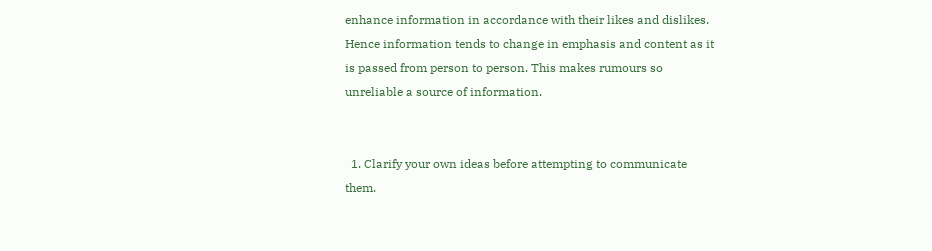enhance information in accordance with their likes and dislikes. Hence information tends to change in emphasis and content as it is passed from person to person. This makes rumours so unreliable a source of information.


  1. Clarify your own ideas before attempting to communicate them.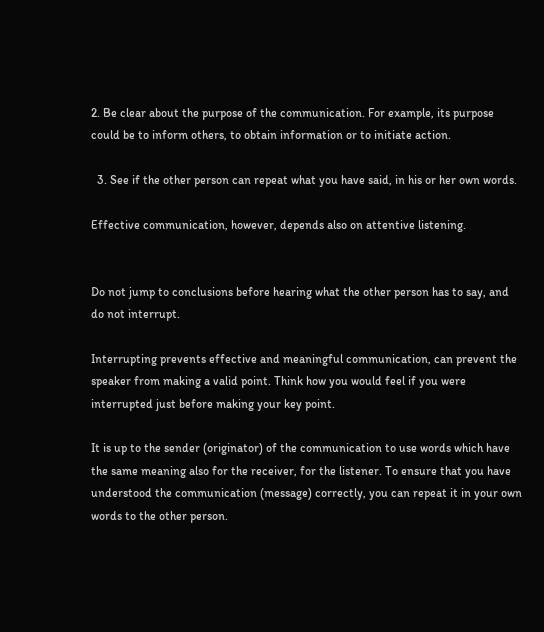2. Be clear about the purpose of the communication. For example, its purpose could be to inform others, to obtain information or to initiate action.

  3. See if the other person can repeat what you have said, in his or her own words.

Effective communication, however, depends also on attentive listening.


Do not jump to conclusions before hearing what the other person has to say, and do not interrupt.

Interrupting prevents effective and meaningful communication, can prevent the speaker from making a valid point. Think how you would feel if you were interrupted just before making your key point.

It is up to the sender (originator) of the communication to use words which have the same meaning also for the receiver, for the listener. To ensure that you have understood the communication (message) correctly, you can repeat it in your own words to the other person.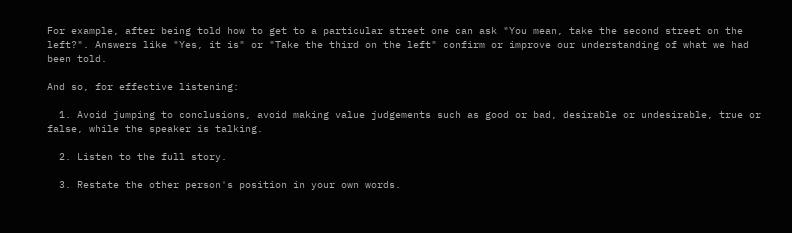For example, after being told how to get to a particular street one can ask "You mean, take the second street on the left?". Answers like "Yes, it is" or "Take the third on the left" confirm or improve our understanding of what we had been told.

And so, for effective listening:

  1. Avoid jumping to conclusions, avoid making value judgements such as good or bad, desirable or undesirable, true or false, while the speaker is talking.

  2. Listen to the full story.

  3. Restate the other person's position in your own words.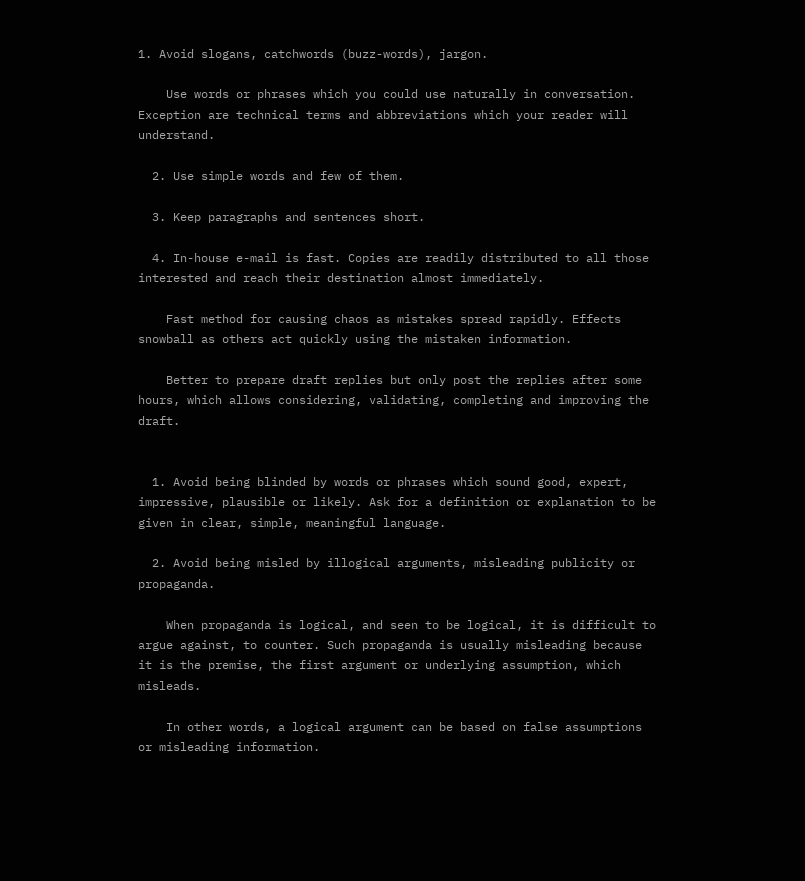1. Avoid slogans, catchwords (buzz-words), jargon.

    Use words or phrases which you could use naturally in conversation. Exception are technical terms and abbreviations which your reader will understand.

  2. Use simple words and few of them.

  3. Keep paragraphs and sentences short.

  4. In-house e-mail is fast. Copies are readily distributed to all those interested and reach their destination almost immediately.

    Fast method for causing chaos as mistakes spread rapidly. Effects snowball as others act quickly using the mistaken information.

    Better to prepare draft replies but only post the replies after some hours, which allows considering, validating, completing and improving the draft.


  1. Avoid being blinded by words or phrases which sound good, expert, impressive, plausible or likely. Ask for a definition or explanation to be given in clear, simple, meaningful language.

  2. Avoid being misled by illogical arguments, misleading publicity or propaganda.

    When propaganda is logical, and seen to be logical, it is difficult to argue against, to counter. Such propaganda is usually misleading because it is the premise, the first argument or underlying assumption, which misleads.

    In other words, a logical argument can be based on false assumptions or misleading information.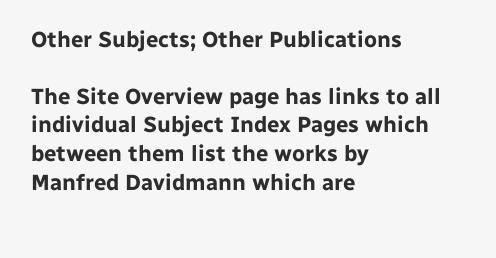Other Subjects; Other Publications

The Site Overview page has links to all individual Subject Index Pages which between them list the works by Manfred Davidmann which are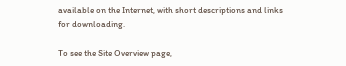available on the Internet, with short descriptions and links for downloading.

To see the Site Overview page,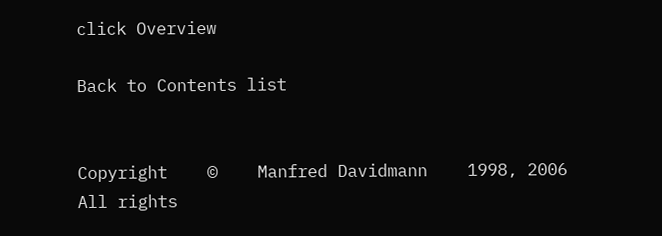click Overview

Back to Contents list


Copyright    ©    Manfred Davidmann    1998, 2006
All rights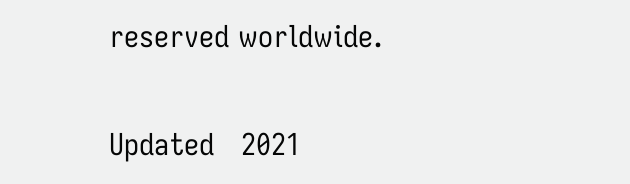reserved worldwide.

Updated   2021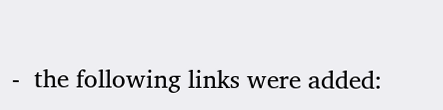-  the following links were added: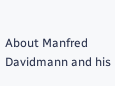About Manfred Davidmann and his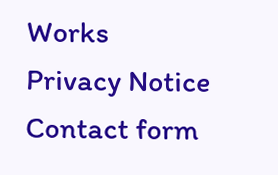Works
Privacy Notice
Contact form